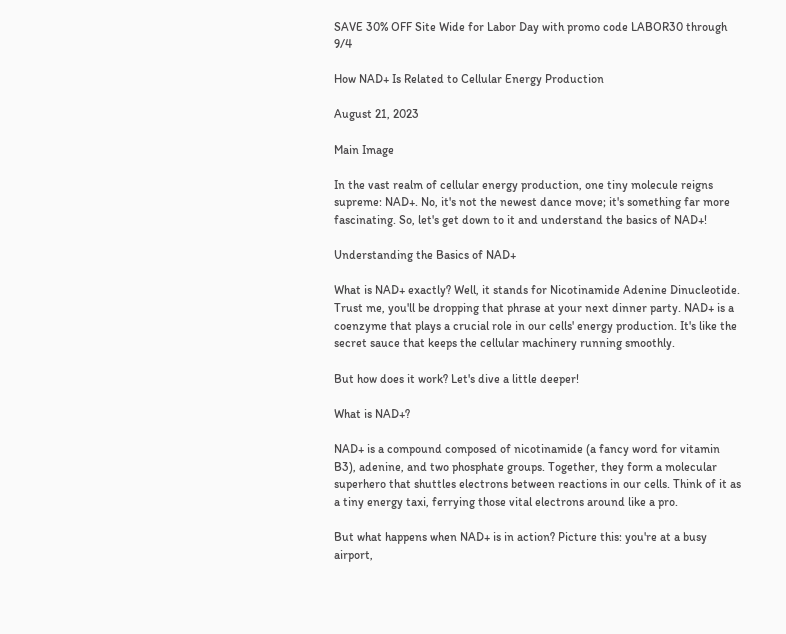SAVE 30% OFF Site Wide for Labor Day with promo code LABOR30 through 9/4

How NAD+ Is Related to Cellular Energy Production

August 21, 2023

Main Image

In the vast realm of cellular energy production, one tiny molecule reigns supreme: NAD+. No, it's not the newest dance move; it's something far more fascinating. So, let's get down to it and understand the basics of NAD+!

Understanding the Basics of NAD+

What is NAD+ exactly? Well, it stands for Nicotinamide Adenine Dinucleotide. Trust me, you'll be dropping that phrase at your next dinner party. NAD+ is a coenzyme that plays a crucial role in our cells' energy production. It's like the secret sauce that keeps the cellular machinery running smoothly.

But how does it work? Let's dive a little deeper!

What is NAD+?

NAD+ is a compound composed of nicotinamide (a fancy word for vitamin B3), adenine, and two phosphate groups. Together, they form a molecular superhero that shuttles electrons between reactions in our cells. Think of it as a tiny energy taxi, ferrying those vital electrons around like a pro.

But what happens when NAD+ is in action? Picture this: you're at a busy airport,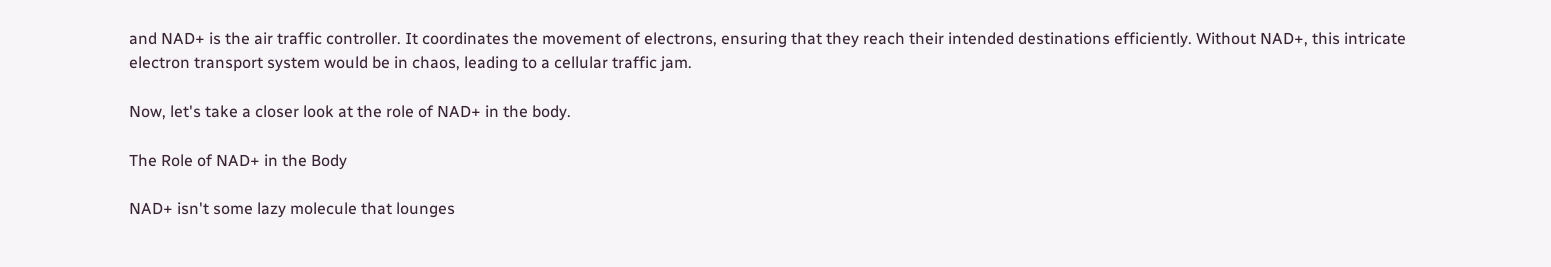and NAD+ is the air traffic controller. It coordinates the movement of electrons, ensuring that they reach their intended destinations efficiently. Without NAD+, this intricate electron transport system would be in chaos, leading to a cellular traffic jam.

Now, let's take a closer look at the role of NAD+ in the body.

The Role of NAD+ in the Body

NAD+ isn't some lazy molecule that lounges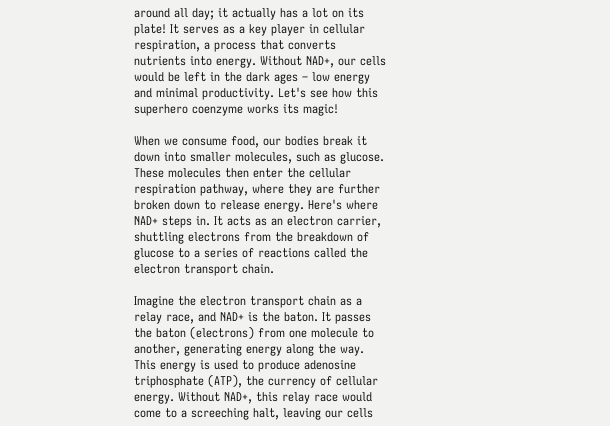around all day; it actually has a lot on its plate! It serves as a key player in cellular respiration, a process that converts nutrients into energy. Without NAD+, our cells would be left in the dark ages – low energy and minimal productivity. Let's see how this superhero coenzyme works its magic!

When we consume food, our bodies break it down into smaller molecules, such as glucose. These molecules then enter the cellular respiration pathway, where they are further broken down to release energy. Here's where NAD+ steps in. It acts as an electron carrier, shuttling electrons from the breakdown of glucose to a series of reactions called the electron transport chain.

Imagine the electron transport chain as a relay race, and NAD+ is the baton. It passes the baton (electrons) from one molecule to another, generating energy along the way. This energy is used to produce adenosine triphosphate (ATP), the currency of cellular energy. Without NAD+, this relay race would come to a screeching halt, leaving our cells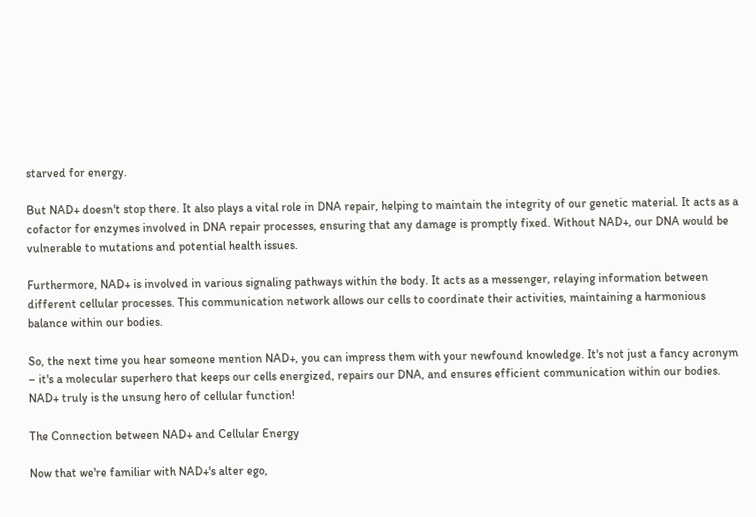starved for energy.

But NAD+ doesn't stop there. It also plays a vital role in DNA repair, helping to maintain the integrity of our genetic material. It acts as a cofactor for enzymes involved in DNA repair processes, ensuring that any damage is promptly fixed. Without NAD+, our DNA would be vulnerable to mutations and potential health issues.

Furthermore, NAD+ is involved in various signaling pathways within the body. It acts as a messenger, relaying information between different cellular processes. This communication network allows our cells to coordinate their activities, maintaining a harmonious balance within our bodies.

So, the next time you hear someone mention NAD+, you can impress them with your newfound knowledge. It's not just a fancy acronym – it's a molecular superhero that keeps our cells energized, repairs our DNA, and ensures efficient communication within our bodies. NAD+ truly is the unsung hero of cellular function!

The Connection between NAD+ and Cellular Energy

Now that we're familiar with NAD+'s alter ego,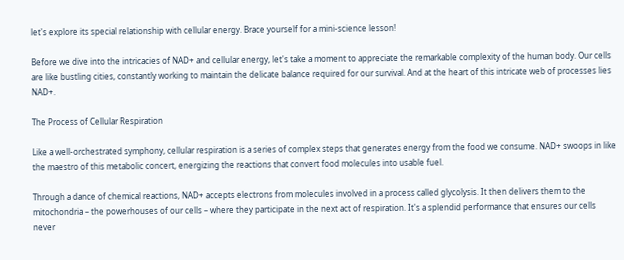let's explore its special relationship with cellular energy. Brace yourself for a mini-science lesson!

Before we dive into the intricacies of NAD+ and cellular energy, let's take a moment to appreciate the remarkable complexity of the human body. Our cells are like bustling cities, constantly working to maintain the delicate balance required for our survival. And at the heart of this intricate web of processes lies NAD+.

The Process of Cellular Respiration

Like a well-orchestrated symphony, cellular respiration is a series of complex steps that generates energy from the food we consume. NAD+ swoops in like the maestro of this metabolic concert, energizing the reactions that convert food molecules into usable fuel.

Through a dance of chemical reactions, NAD+ accepts electrons from molecules involved in a process called glycolysis. It then delivers them to the mitochondria – the powerhouses of our cells – where they participate in the next act of respiration. It's a splendid performance that ensures our cells never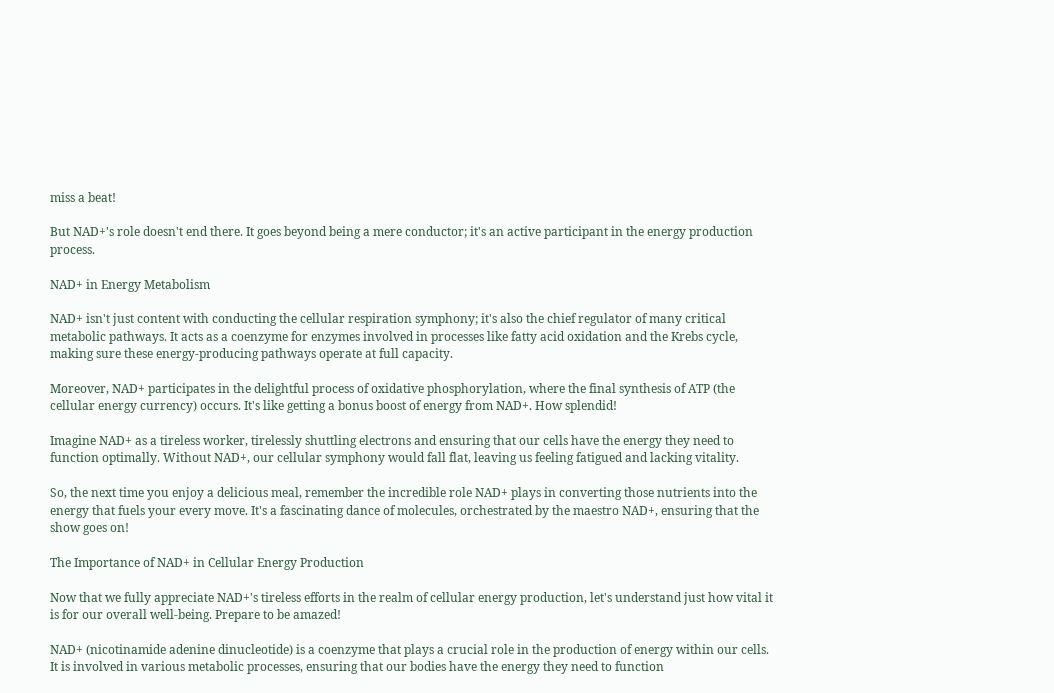miss a beat!

But NAD+'s role doesn't end there. It goes beyond being a mere conductor; it's an active participant in the energy production process.

NAD+ in Energy Metabolism

NAD+ isn't just content with conducting the cellular respiration symphony; it's also the chief regulator of many critical metabolic pathways. It acts as a coenzyme for enzymes involved in processes like fatty acid oxidation and the Krebs cycle, making sure these energy-producing pathways operate at full capacity.

Moreover, NAD+ participates in the delightful process of oxidative phosphorylation, where the final synthesis of ATP (the cellular energy currency) occurs. It's like getting a bonus boost of energy from NAD+. How splendid!

Imagine NAD+ as a tireless worker, tirelessly shuttling electrons and ensuring that our cells have the energy they need to function optimally. Without NAD+, our cellular symphony would fall flat, leaving us feeling fatigued and lacking vitality.

So, the next time you enjoy a delicious meal, remember the incredible role NAD+ plays in converting those nutrients into the energy that fuels your every move. It's a fascinating dance of molecules, orchestrated by the maestro NAD+, ensuring that the show goes on!

The Importance of NAD+ in Cellular Energy Production

Now that we fully appreciate NAD+'s tireless efforts in the realm of cellular energy production, let's understand just how vital it is for our overall well-being. Prepare to be amazed!

NAD+ (nicotinamide adenine dinucleotide) is a coenzyme that plays a crucial role in the production of energy within our cells. It is involved in various metabolic processes, ensuring that our bodies have the energy they need to function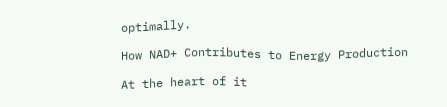optimally.

How NAD+ Contributes to Energy Production

At the heart of it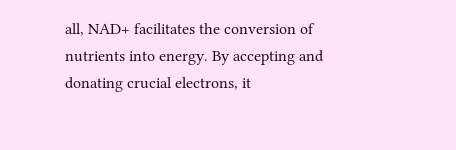all, NAD+ facilitates the conversion of nutrients into energy. By accepting and donating crucial electrons, it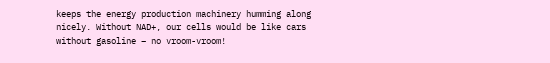keeps the energy production machinery humming along nicely. Without NAD+, our cells would be like cars without gasoline – no vroom-vroom!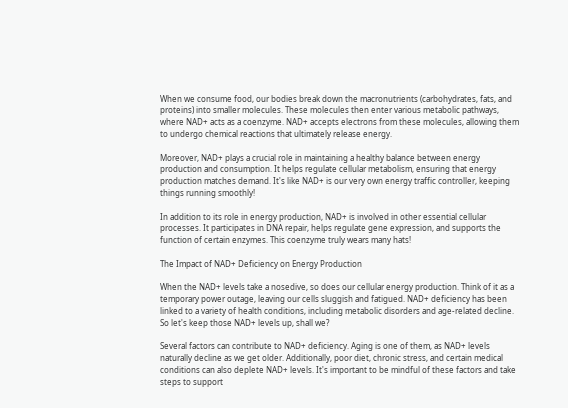When we consume food, our bodies break down the macronutrients (carbohydrates, fats, and proteins) into smaller molecules. These molecules then enter various metabolic pathways, where NAD+ acts as a coenzyme. NAD+ accepts electrons from these molecules, allowing them to undergo chemical reactions that ultimately release energy.

Moreover, NAD+ plays a crucial role in maintaining a healthy balance between energy production and consumption. It helps regulate cellular metabolism, ensuring that energy production matches demand. It's like NAD+ is our very own energy traffic controller, keeping things running smoothly!

In addition to its role in energy production, NAD+ is involved in other essential cellular processes. It participates in DNA repair, helps regulate gene expression, and supports the function of certain enzymes. This coenzyme truly wears many hats!

The Impact of NAD+ Deficiency on Energy Production

When the NAD+ levels take a nosedive, so does our cellular energy production. Think of it as a temporary power outage, leaving our cells sluggish and fatigued. NAD+ deficiency has been linked to a variety of health conditions, including metabolic disorders and age-related decline. So let's keep those NAD+ levels up, shall we?

Several factors can contribute to NAD+ deficiency. Aging is one of them, as NAD+ levels naturally decline as we get older. Additionally, poor diet, chronic stress, and certain medical conditions can also deplete NAD+ levels. It's important to be mindful of these factors and take steps to support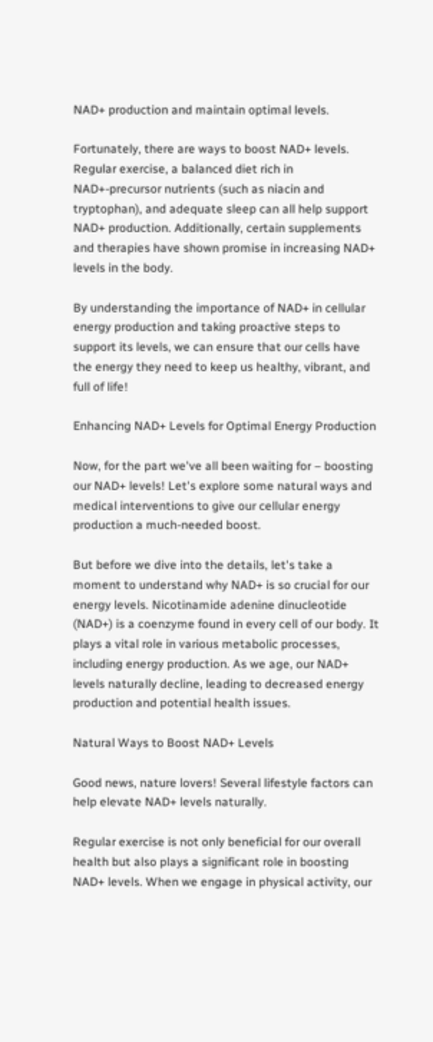NAD+ production and maintain optimal levels.

Fortunately, there are ways to boost NAD+ levels. Regular exercise, a balanced diet rich in NAD+-precursor nutrients (such as niacin and tryptophan), and adequate sleep can all help support NAD+ production. Additionally, certain supplements and therapies have shown promise in increasing NAD+ levels in the body.

By understanding the importance of NAD+ in cellular energy production and taking proactive steps to support its levels, we can ensure that our cells have the energy they need to keep us healthy, vibrant, and full of life!

Enhancing NAD+ Levels for Optimal Energy Production

Now, for the part we've all been waiting for – boosting our NAD+ levels! Let's explore some natural ways and medical interventions to give our cellular energy production a much-needed boost.

But before we dive into the details, let's take a moment to understand why NAD+ is so crucial for our energy levels. Nicotinamide adenine dinucleotide (NAD+) is a coenzyme found in every cell of our body. It plays a vital role in various metabolic processes, including energy production. As we age, our NAD+ levels naturally decline, leading to decreased energy production and potential health issues.

Natural Ways to Boost NAD+ Levels

Good news, nature lovers! Several lifestyle factors can help elevate NAD+ levels naturally.

Regular exercise is not only beneficial for our overall health but also plays a significant role in boosting NAD+ levels. When we engage in physical activity, our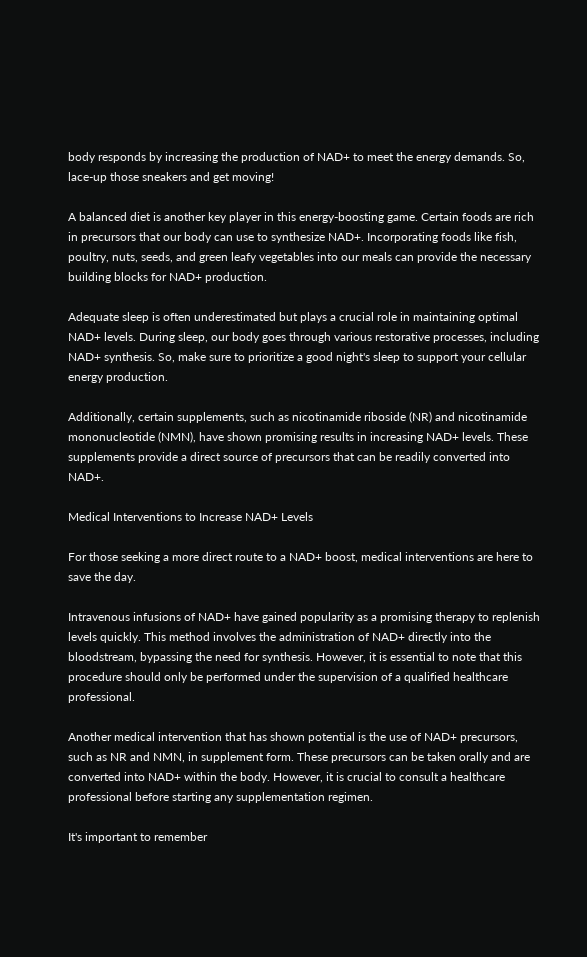body responds by increasing the production of NAD+ to meet the energy demands. So, lace-up those sneakers and get moving!

A balanced diet is another key player in this energy-boosting game. Certain foods are rich in precursors that our body can use to synthesize NAD+. Incorporating foods like fish, poultry, nuts, seeds, and green leafy vegetables into our meals can provide the necessary building blocks for NAD+ production.

Adequate sleep is often underestimated but plays a crucial role in maintaining optimal NAD+ levels. During sleep, our body goes through various restorative processes, including NAD+ synthesis. So, make sure to prioritize a good night's sleep to support your cellular energy production.

Additionally, certain supplements, such as nicotinamide riboside (NR) and nicotinamide mononucleotide (NMN), have shown promising results in increasing NAD+ levels. These supplements provide a direct source of precursors that can be readily converted into NAD+.

Medical Interventions to Increase NAD+ Levels

For those seeking a more direct route to a NAD+ boost, medical interventions are here to save the day.

Intravenous infusions of NAD+ have gained popularity as a promising therapy to replenish levels quickly. This method involves the administration of NAD+ directly into the bloodstream, bypassing the need for synthesis. However, it is essential to note that this procedure should only be performed under the supervision of a qualified healthcare professional.

Another medical intervention that has shown potential is the use of NAD+ precursors, such as NR and NMN, in supplement form. These precursors can be taken orally and are converted into NAD+ within the body. However, it is crucial to consult a healthcare professional before starting any supplementation regimen.

It's important to remember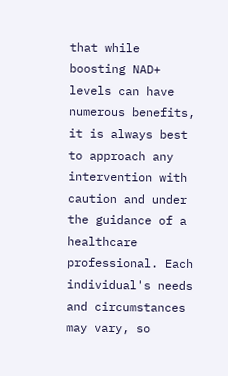that while boosting NAD+ levels can have numerous benefits, it is always best to approach any intervention with caution and under the guidance of a healthcare professional. Each individual's needs and circumstances may vary, so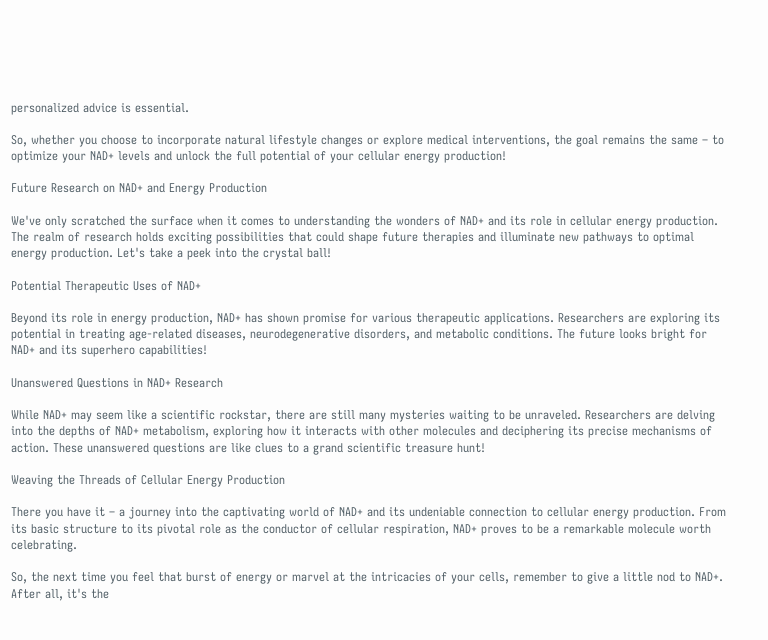personalized advice is essential.

So, whether you choose to incorporate natural lifestyle changes or explore medical interventions, the goal remains the same – to optimize your NAD+ levels and unlock the full potential of your cellular energy production!

Future Research on NAD+ and Energy Production

We've only scratched the surface when it comes to understanding the wonders of NAD+ and its role in cellular energy production. The realm of research holds exciting possibilities that could shape future therapies and illuminate new pathways to optimal energy production. Let's take a peek into the crystal ball!

Potential Therapeutic Uses of NAD+

Beyond its role in energy production, NAD+ has shown promise for various therapeutic applications. Researchers are exploring its potential in treating age-related diseases, neurodegenerative disorders, and metabolic conditions. The future looks bright for NAD+ and its superhero capabilities!

Unanswered Questions in NAD+ Research

While NAD+ may seem like a scientific rockstar, there are still many mysteries waiting to be unraveled. Researchers are delving into the depths of NAD+ metabolism, exploring how it interacts with other molecules and deciphering its precise mechanisms of action. These unanswered questions are like clues to a grand scientific treasure hunt!

Weaving the Threads of Cellular Energy Production

There you have it – a journey into the captivating world of NAD+ and its undeniable connection to cellular energy production. From its basic structure to its pivotal role as the conductor of cellular respiration, NAD+ proves to be a remarkable molecule worth celebrating.

So, the next time you feel that burst of energy or marvel at the intricacies of your cells, remember to give a little nod to NAD+. After all, it's the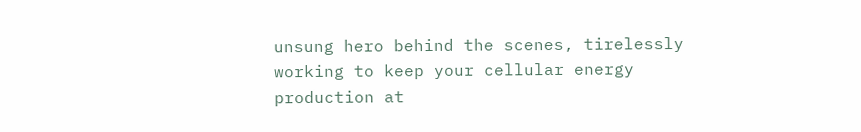unsung hero behind the scenes, tirelessly working to keep your cellular energy production at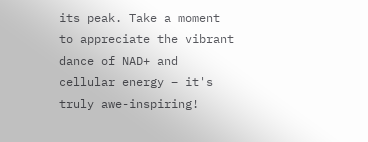its peak. Take a moment to appreciate the vibrant dance of NAD+ and cellular energy – it's truly awe-inspiring!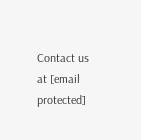Contact us at [email protected]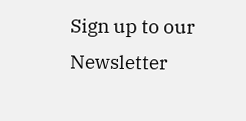Sign up to our Newsletter